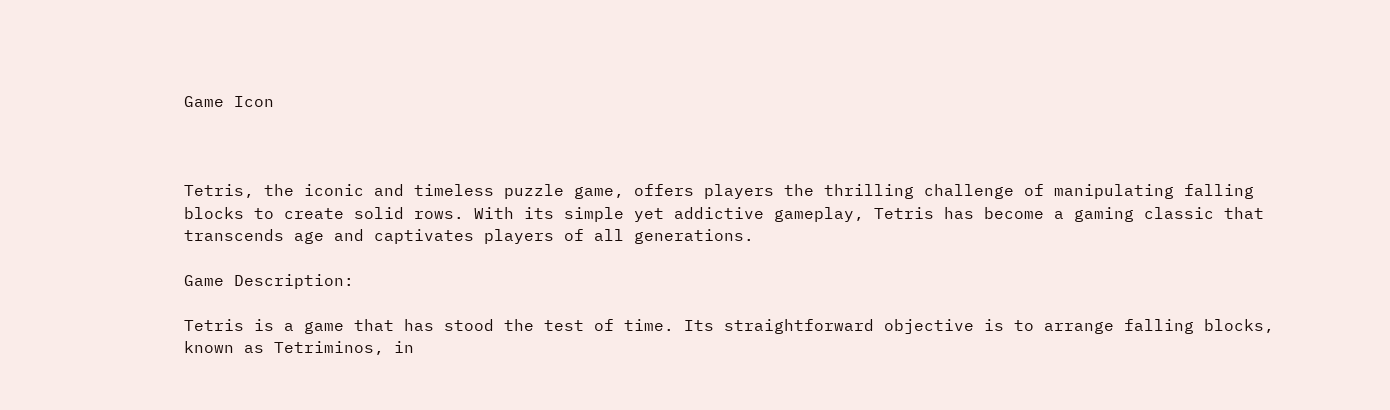Game Icon



Tetris, the iconic and timeless puzzle game, offers players the thrilling challenge of manipulating falling blocks to create solid rows. With its simple yet addictive gameplay, Tetris has become a gaming classic that transcends age and captivates players of all generations.

Game Description:

Tetris is a game that has stood the test of time. Its straightforward objective is to arrange falling blocks, known as Tetriminos, in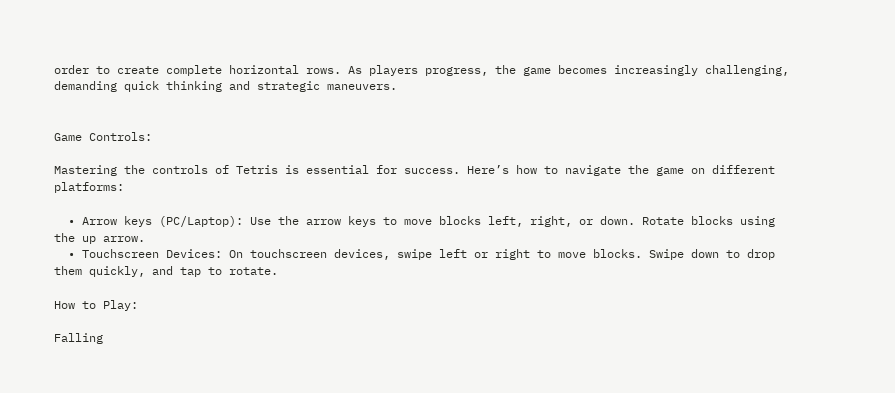order to create complete horizontal rows. As players progress, the game becomes increasingly challenging, demanding quick thinking and strategic maneuvers.


Game Controls:

Mastering the controls of Tetris is essential for success. Here’s how to navigate the game on different platforms:

  • Arrow keys (PC/Laptop): Use the arrow keys to move blocks left, right, or down. Rotate blocks using the up arrow.
  • Touchscreen Devices: On touchscreen devices, swipe left or right to move blocks. Swipe down to drop them quickly, and tap to rotate.

How to Play:

Falling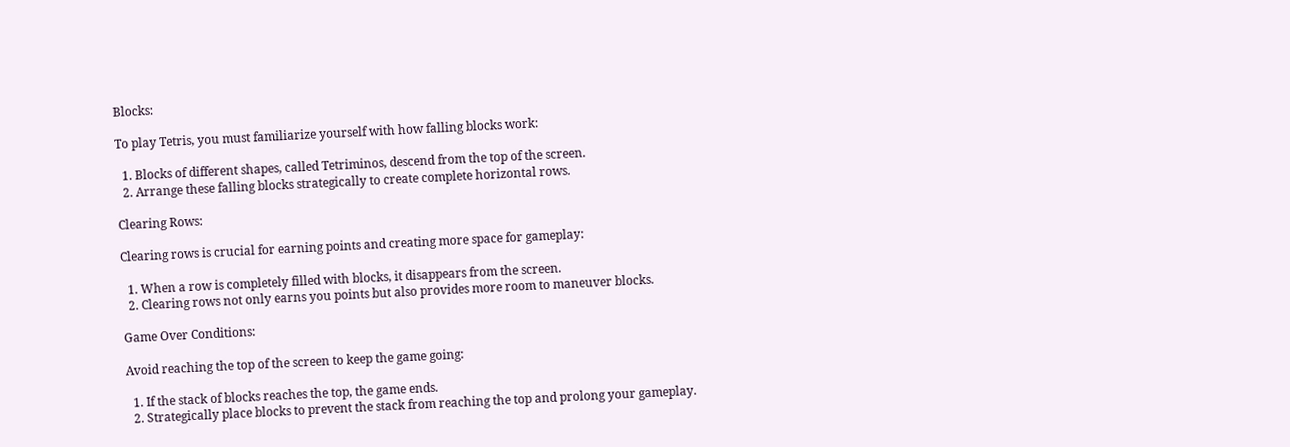Blocks:

To play Tetris, you must familiarize yourself with how falling blocks work:

  1. Blocks of different shapes, called Tetriminos, descend from the top of the screen.
  2. Arrange these falling blocks strategically to create complete horizontal rows.

Clearing Rows:

Clearing rows is crucial for earning points and creating more space for gameplay:

  1. When a row is completely filled with blocks, it disappears from the screen.
  2. Clearing rows not only earns you points but also provides more room to maneuver blocks.

Game Over Conditions:

Avoid reaching the top of the screen to keep the game going:

  1. If the stack of blocks reaches the top, the game ends.
  2. Strategically place blocks to prevent the stack from reaching the top and prolong your gameplay.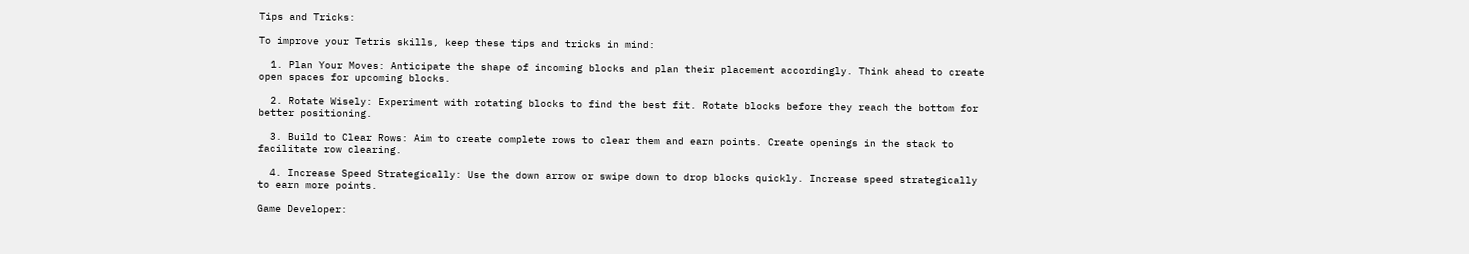Tips and Tricks:

To improve your Tetris skills, keep these tips and tricks in mind:

  1. Plan Your Moves: Anticipate the shape of incoming blocks and plan their placement accordingly. Think ahead to create open spaces for upcoming blocks.

  2. Rotate Wisely: Experiment with rotating blocks to find the best fit. Rotate blocks before they reach the bottom for better positioning.

  3. Build to Clear Rows: Aim to create complete rows to clear them and earn points. Create openings in the stack to facilitate row clearing.

  4. Increase Speed Strategically: Use the down arrow or swipe down to drop blocks quickly. Increase speed strategically to earn more points.

Game Developer: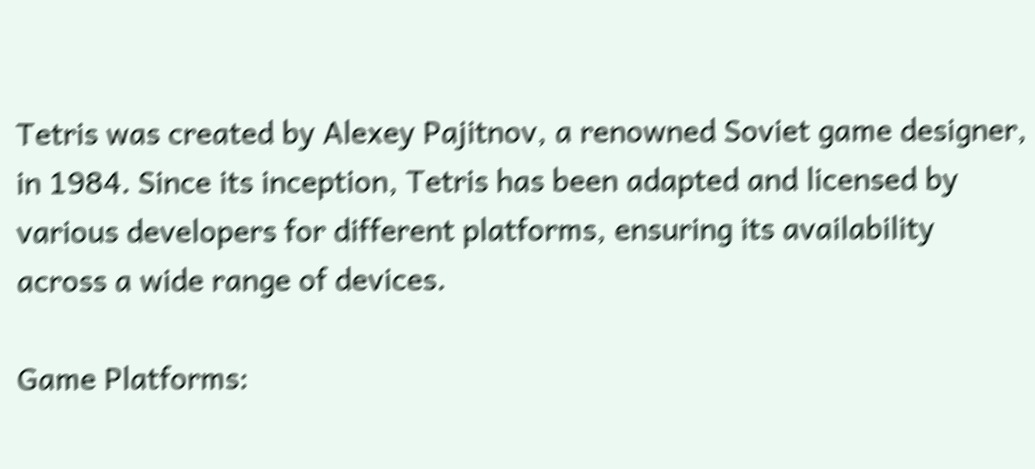Tetris was created by Alexey Pajitnov, a renowned Soviet game designer, in 1984. Since its inception, Tetris has been adapted and licensed by various developers for different platforms, ensuring its availability across a wide range of devices.

Game Platforms: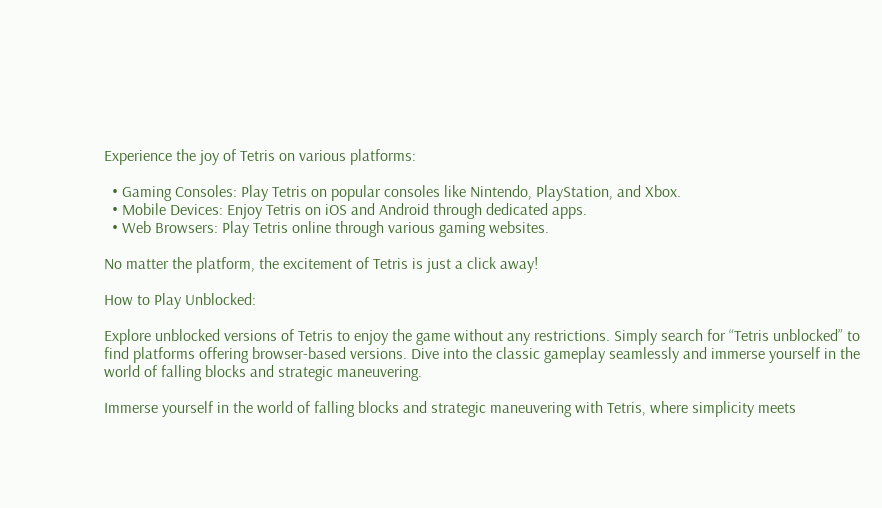Experience the joy of Tetris on various platforms:

  • Gaming Consoles: Play Tetris on popular consoles like Nintendo, PlayStation, and Xbox.
  • Mobile Devices: Enjoy Tetris on iOS and Android through dedicated apps.
  • Web Browsers: Play Tetris online through various gaming websites.

No matter the platform, the excitement of Tetris is just a click away!

How to Play Unblocked:

Explore unblocked versions of Tetris to enjoy the game without any restrictions. Simply search for “Tetris unblocked” to find platforms offering browser-based versions. Dive into the classic gameplay seamlessly and immerse yourself in the world of falling blocks and strategic maneuvering.

Immerse yourself in the world of falling blocks and strategic maneuvering with Tetris, where simplicity meets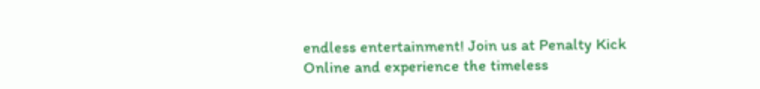endless entertainment! Join us at Penalty Kick Online and experience the timeless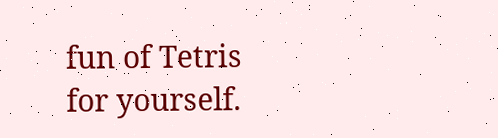fun of Tetris for yourself.